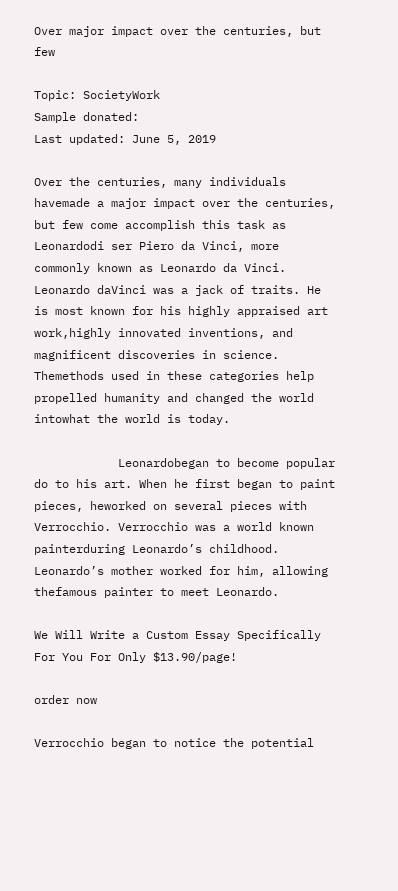Over major impact over the centuries, but few

Topic: SocietyWork
Sample donated:
Last updated: June 5, 2019

Over the centuries, many individuals havemade a major impact over the centuries, but few come accomplish this task as Leonardodi ser Piero da Vinci, more commonly known as Leonardo da Vinci. Leonardo daVinci was a jack of traits. He is most known for his highly appraised art work,highly innovated inventions, and magnificent discoveries in science. Themethods used in these categories help propelled humanity and changed the world intowhat the world is today.

            Leonardobegan to become popular do to his art. When he first began to paint pieces, heworked on several pieces with Verrocchio. Verrocchio was a world known painterduring Leonardo’s childhood. Leonardo’s mother worked for him, allowing thefamous painter to meet Leonardo.

We Will Write a Custom Essay Specifically
For You For Only $13.90/page!

order now

Verrocchio began to notice the potential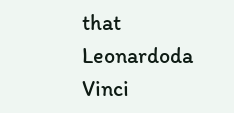that Leonardoda Vinci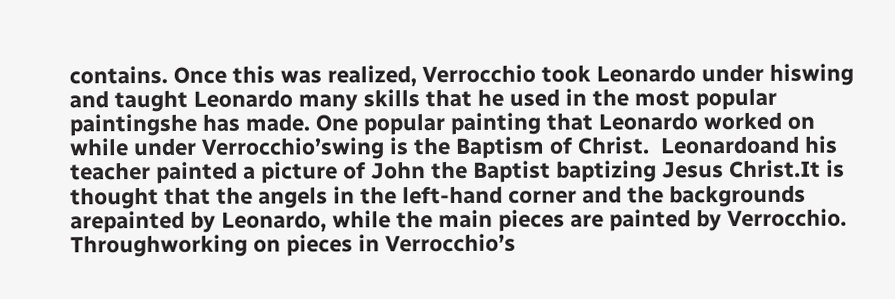contains. Once this was realized, Verrocchio took Leonardo under hiswing and taught Leonardo many skills that he used in the most popular paintingshe has made. One popular painting that Leonardo worked on while under Verrocchio’swing is the Baptism of Christ.  Leonardoand his teacher painted a picture of John the Baptist baptizing Jesus Christ.It is thought that the angels in the left-hand corner and the backgrounds arepainted by Leonardo, while the main pieces are painted by Verrocchio.             Throughworking on pieces in Verrocchio’s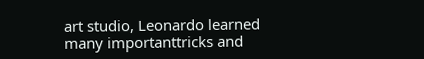art studio, Leonardo learned many importanttricks and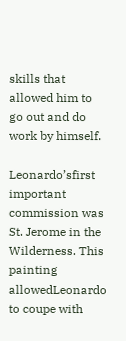skills that allowed him to go out and do work by himself.

Leonardo’sfirst important commission was St. Jerome in the Wilderness. This painting allowedLeonardo to coupe with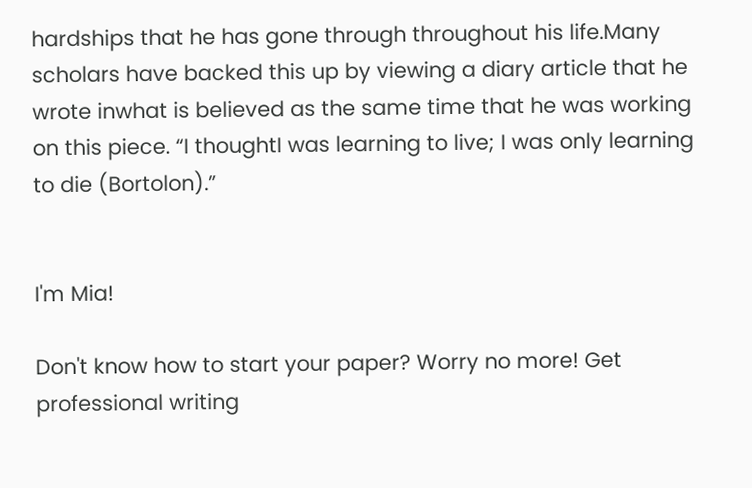hardships that he has gone through throughout his life.Many scholars have backed this up by viewing a diary article that he wrote inwhat is believed as the same time that he was working on this piece. “I thoughtI was learning to live; I was only learning to die (Bortolon).”


I'm Mia!

Don't know how to start your paper? Worry no more! Get professional writing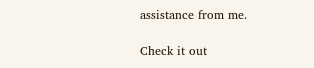assistance from me.

Check it out